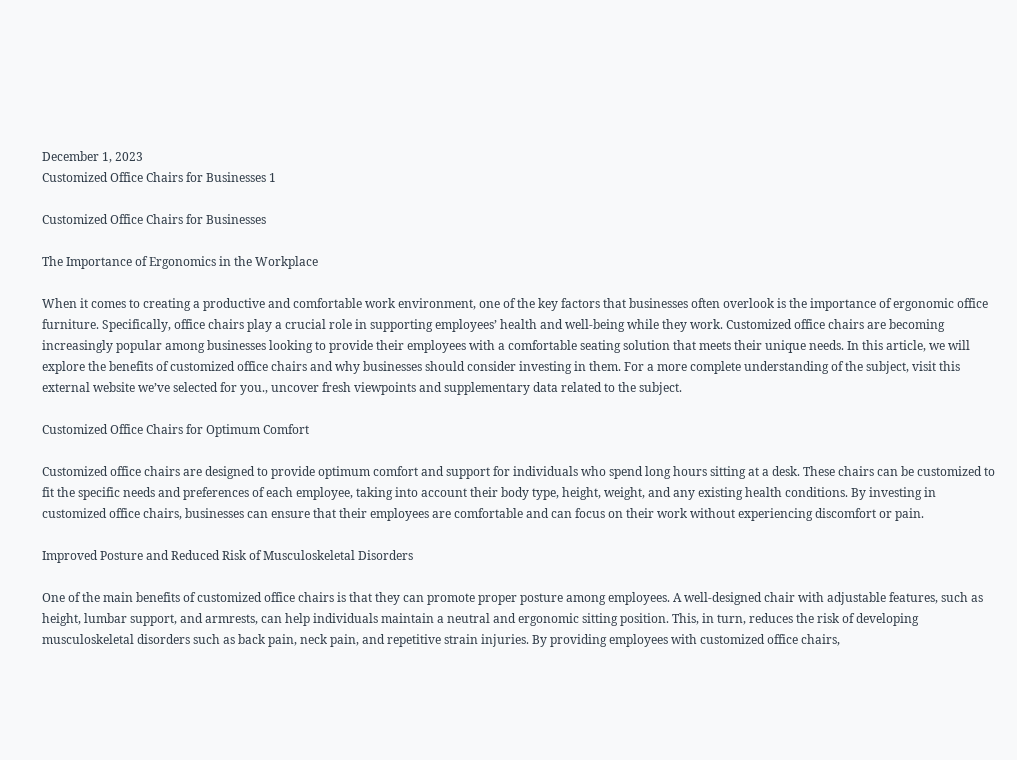December 1, 2023
Customized Office Chairs for Businesses 1

Customized Office Chairs for Businesses

The Importance of Ergonomics in the Workplace

When it comes to creating a productive and comfortable work environment, one of the key factors that businesses often overlook is the importance of ergonomic office furniture. Specifically, office chairs play a crucial role in supporting employees’ health and well-being while they work. Customized office chairs are becoming increasingly popular among businesses looking to provide their employees with a comfortable seating solution that meets their unique needs. In this article, we will explore the benefits of customized office chairs and why businesses should consider investing in them. For a more complete understanding of the subject, visit this external website we’ve selected for you., uncover fresh viewpoints and supplementary data related to the subject.

Customized Office Chairs for Optimum Comfort

Customized office chairs are designed to provide optimum comfort and support for individuals who spend long hours sitting at a desk. These chairs can be customized to fit the specific needs and preferences of each employee, taking into account their body type, height, weight, and any existing health conditions. By investing in customized office chairs, businesses can ensure that their employees are comfortable and can focus on their work without experiencing discomfort or pain.

Improved Posture and Reduced Risk of Musculoskeletal Disorders

One of the main benefits of customized office chairs is that they can promote proper posture among employees. A well-designed chair with adjustable features, such as height, lumbar support, and armrests, can help individuals maintain a neutral and ergonomic sitting position. This, in turn, reduces the risk of developing musculoskeletal disorders such as back pain, neck pain, and repetitive strain injuries. By providing employees with customized office chairs,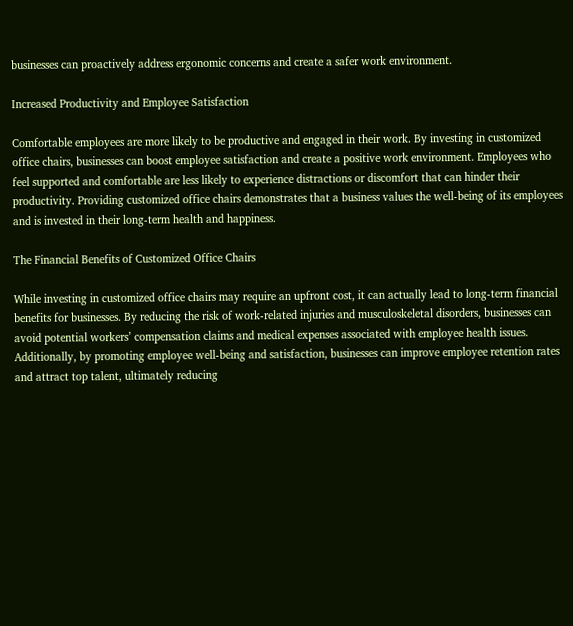businesses can proactively address ergonomic concerns and create a safer work environment.

Increased Productivity and Employee Satisfaction

Comfortable employees are more likely to be productive and engaged in their work. By investing in customized office chairs, businesses can boost employee satisfaction and create a positive work environment. Employees who feel supported and comfortable are less likely to experience distractions or discomfort that can hinder their productivity. Providing customized office chairs demonstrates that a business values the well-being of its employees and is invested in their long-term health and happiness.

The Financial Benefits of Customized Office Chairs

While investing in customized office chairs may require an upfront cost, it can actually lead to long-term financial benefits for businesses. By reducing the risk of work-related injuries and musculoskeletal disorders, businesses can avoid potential workers’ compensation claims and medical expenses associated with employee health issues. Additionally, by promoting employee well-being and satisfaction, businesses can improve employee retention rates and attract top talent, ultimately reducing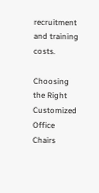recruitment and training costs.

Choosing the Right Customized Office Chairs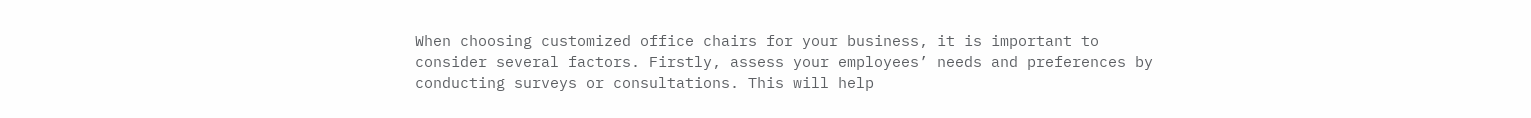When choosing customized office chairs for your business, it is important to consider several factors. Firstly, assess your employees’ needs and preferences by conducting surveys or consultations. This will help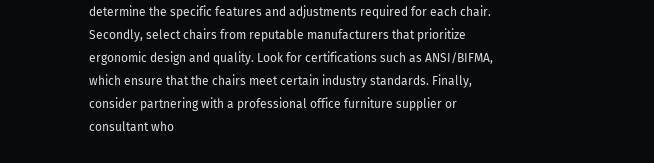determine the specific features and adjustments required for each chair. Secondly, select chairs from reputable manufacturers that prioritize ergonomic design and quality. Look for certifications such as ANSI/BIFMA, which ensure that the chairs meet certain industry standards. Finally, consider partnering with a professional office furniture supplier or consultant who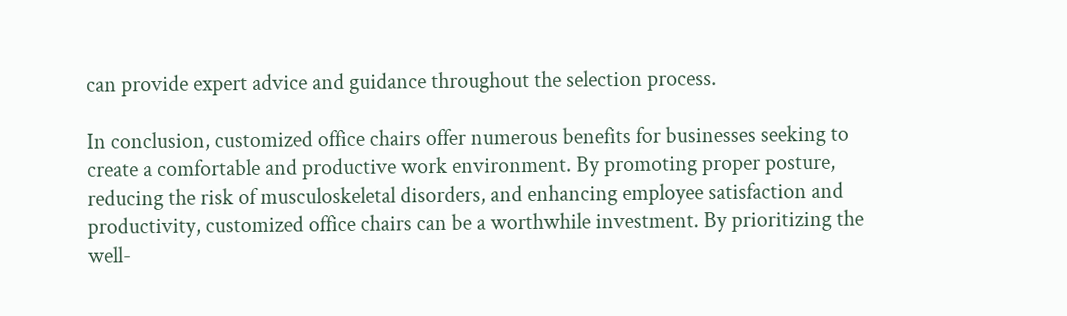can provide expert advice and guidance throughout the selection process.

In conclusion, customized office chairs offer numerous benefits for businesses seeking to create a comfortable and productive work environment. By promoting proper posture, reducing the risk of musculoskeletal disorders, and enhancing employee satisfaction and productivity, customized office chairs can be a worthwhile investment. By prioritizing the well-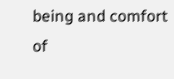being and comfort of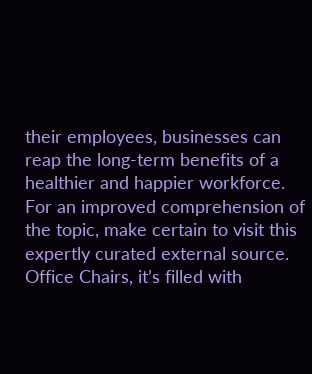their employees, businesses can reap the long-term benefits of a healthier and happier workforce. For an improved comprehension of the topic, make certain to visit this expertly curated external source. Office Chairs, it’s filled with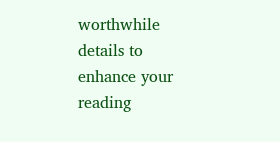worthwhile details to enhance your reading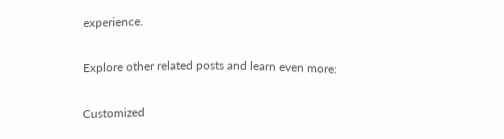experience.

Explore other related posts and learn even more:

Customized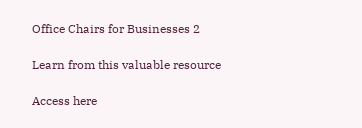Office Chairs for Businesses 2

Learn from this valuable resource

Access here